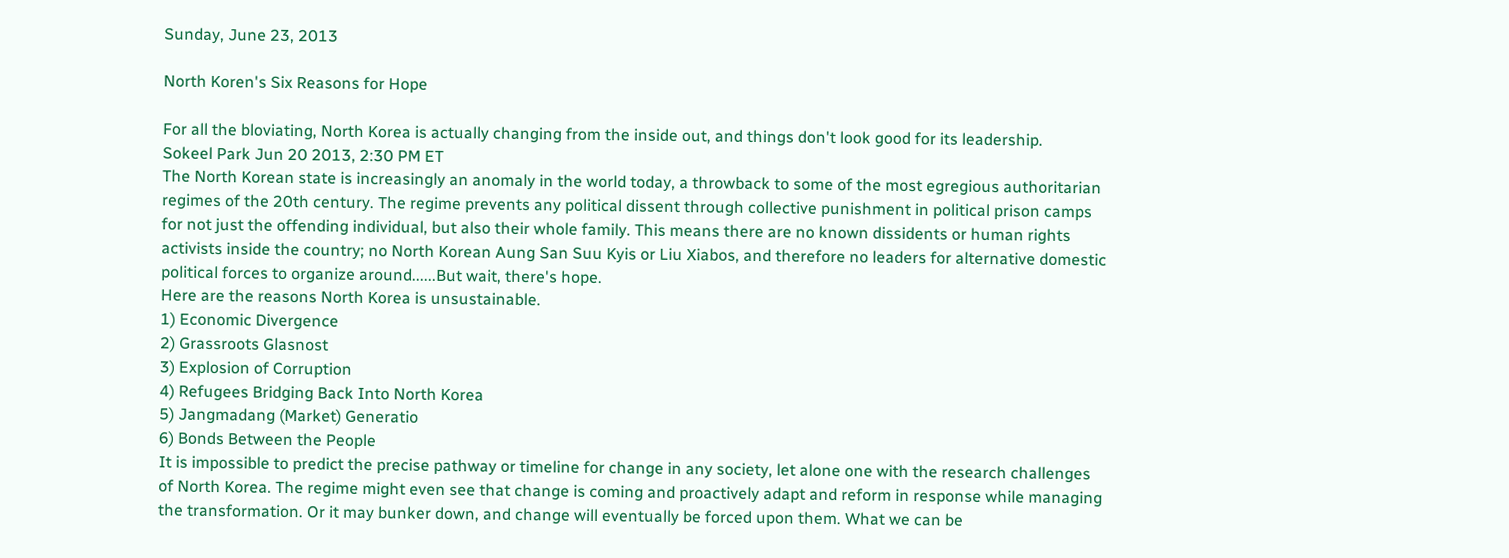Sunday, June 23, 2013

North Koren's Six Reasons for Hope

For all the bloviating, North Korea is actually changing from the inside out, and things don't look good for its leadership.
Sokeel Park Jun 20 2013, 2:30 PM ET
The North Korean state is increasingly an anomaly in the world today, a throwback to some of the most egregious authoritarian regimes of the 20th century. The regime prevents any political dissent through collective punishment in political prison camps for not just the offending individual, but also their whole family. This means there are no known dissidents or human rights activists inside the country; no North Korean Aung San Suu Kyis or Liu Xiabos, and therefore no leaders for alternative domestic political forces to organize around......But wait, there's hope.
Here are the reasons North Korea is unsustainable.
1) Economic Divergence
2) Grassroots Glasnost
3) Explosion of Corruption
4) Refugees Bridging Back Into North Korea
5) Jangmadang (Market) Generatio
6) Bonds Between the People
It is impossible to predict the precise pathway or timeline for change in any society, let alone one with the research challenges of North Korea. The regime might even see that change is coming and proactively adapt and reform in response while managing the transformation. Or it may bunker down, and change will eventually be forced upon them. What we can be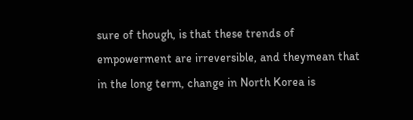sure of though, is that these trends of empowerment are irreversible, and theymean that in the long term, change in North Korea is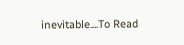inevitable....To Read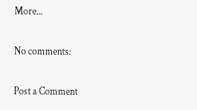More...

No comments:

Post a Comment